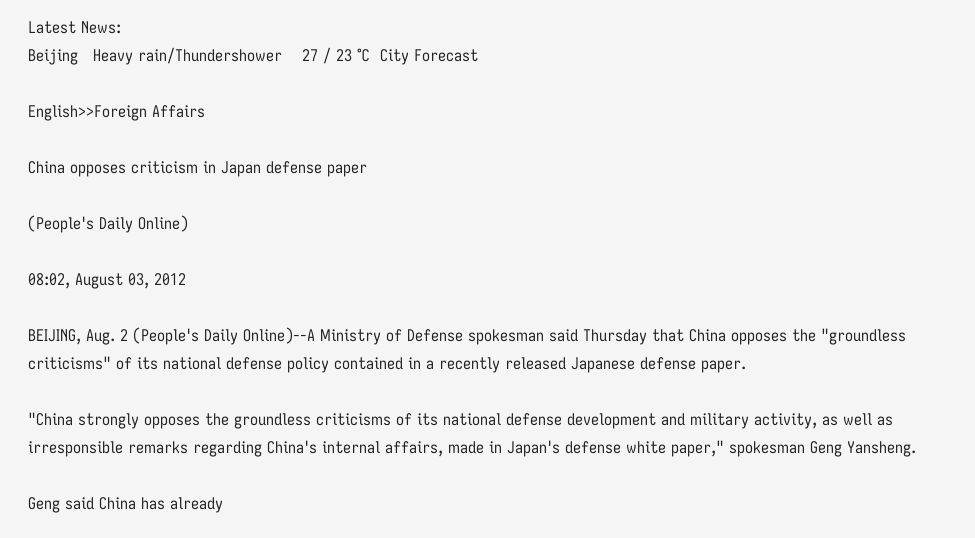Latest News:
Beijing   Heavy rain/Thundershower    27 / 23 ℃  City Forecast

English>>Foreign Affairs

China opposes criticism in Japan defense paper

(People's Daily Online)

08:02, August 03, 2012

BEIJING, Aug. 2 (People's Daily Online)--A Ministry of Defense spokesman said Thursday that China opposes the "groundless criticisms" of its national defense policy contained in a recently released Japanese defense paper.

"China strongly opposes the groundless criticisms of its national defense development and military activity, as well as irresponsible remarks regarding China's internal affairs, made in Japan's defense white paper," spokesman Geng Yansheng.

Geng said China has already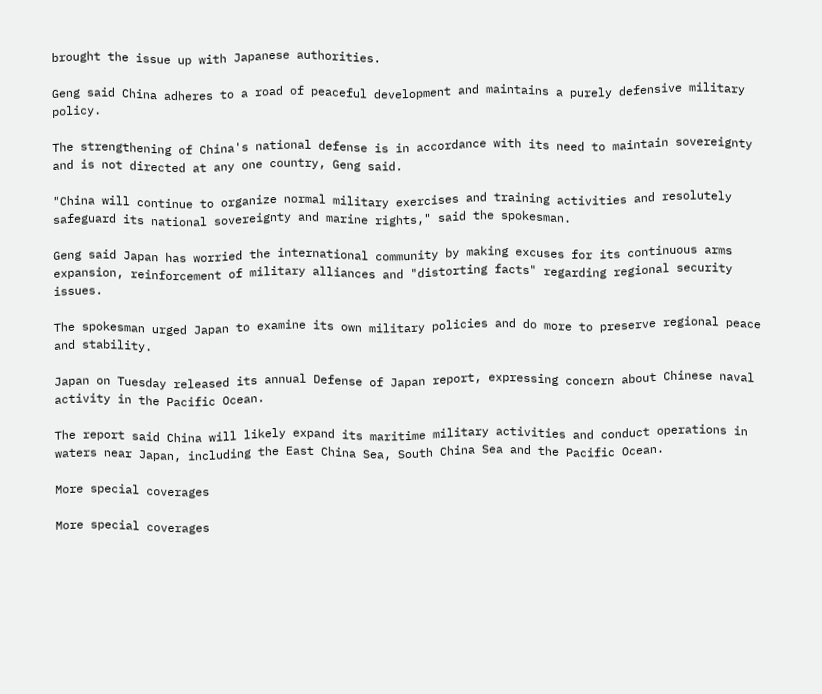brought the issue up with Japanese authorities.

Geng said China adheres to a road of peaceful development and maintains a purely defensive military policy.

The strengthening of China's national defense is in accordance with its need to maintain sovereignty and is not directed at any one country, Geng said.

"China will continue to organize normal military exercises and training activities and resolutely safeguard its national sovereignty and marine rights," said the spokesman.

Geng said Japan has worried the international community by making excuses for its continuous arms expansion, reinforcement of military alliances and "distorting facts" regarding regional security issues.

The spokesman urged Japan to examine its own military policies and do more to preserve regional peace and stability.

Japan on Tuesday released its annual Defense of Japan report, expressing concern about Chinese naval activity in the Pacific Ocean.

The report said China will likely expand its maritime military activities and conduct operations in waters near Japan, including the East China Sea, South China Sea and the Pacific Ocean.

More special coverages

More special coverages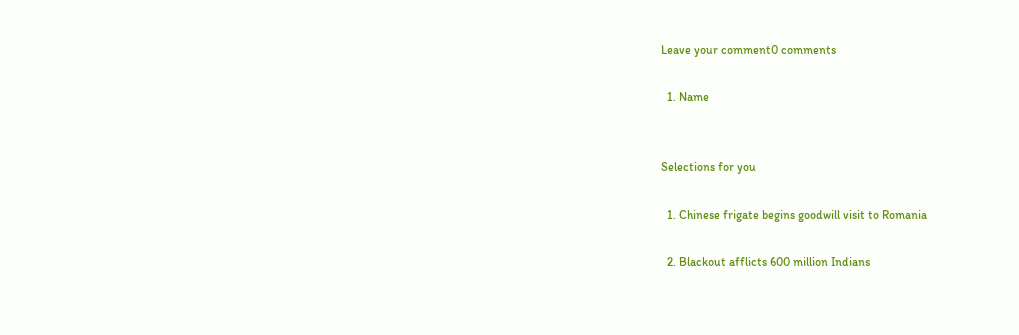Leave your comment0 comments

  1. Name


Selections for you

  1. Chinese frigate begins goodwill visit to Romania

  2. Blackout afflicts 600 million Indians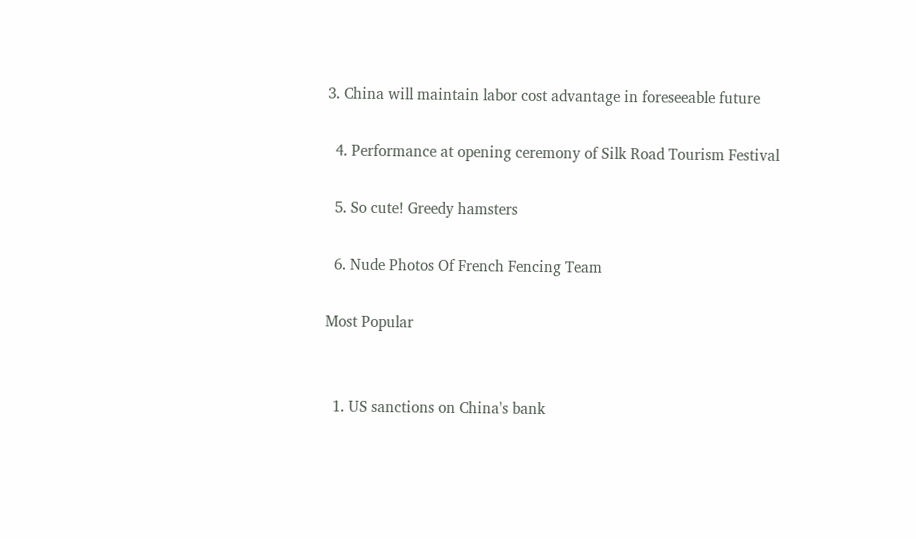3. China will maintain labor cost advantage in foreseeable future

  4. Performance at opening ceremony of Silk Road Tourism Festival

  5. So cute! Greedy hamsters

  6. Nude Photos Of French Fencing Team

Most Popular


  1. US sanctions on China's bank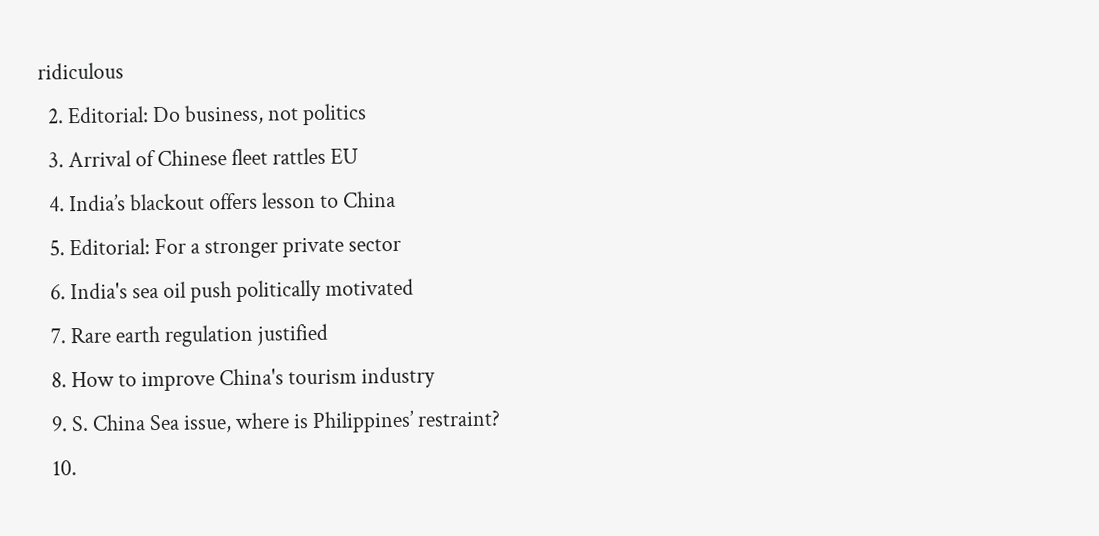ridiculous
  2. Editorial: Do business, not politics
  3. Arrival of Chinese fleet rattles EU
  4. India’s blackout offers lesson to China
  5. Editorial: For a stronger private sector
  6. India's sea oil push politically motivated
  7. Rare earth regulation justified
  8. How to improve China's tourism industry
  9. S. China Sea issue, where is Philippines’ restraint?
  10.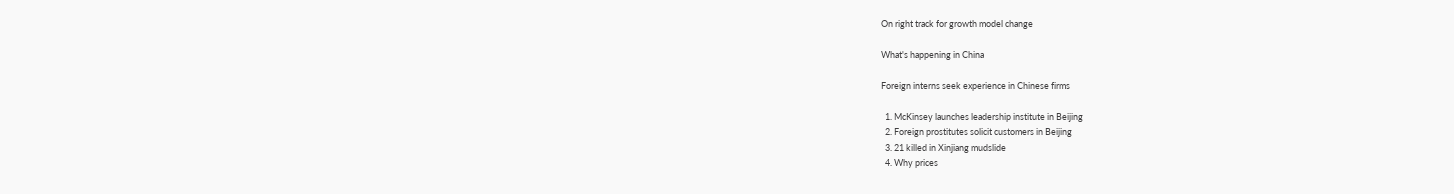On right track for growth model change

What's happening in China

Foreign interns seek experience in Chinese firms

  1. McKinsey launches leadership institute in Beijing
  2. Foreign prostitutes solicit customers in Beijing
  3. 21 killed in Xinjiang mudslide
  4. Why prices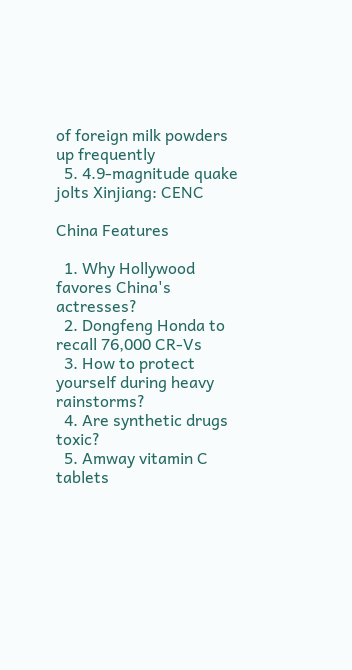of foreign milk powders up frequently
  5. 4.9-magnitude quake jolts Xinjiang: CENC

China Features

  1. Why Hollywood favores China's actresses?
  2. Dongfeng Honda to recall 76,000 CR-Vs
  3. How to protect yourself during heavy rainstorms?
  4. Are synthetic drugs toxic?
  5. Amway vitamin C tablets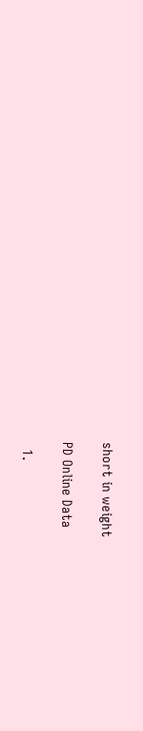short in weight

PD Online Data

  1.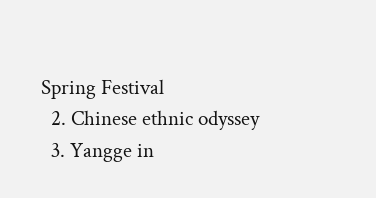Spring Festival
  2. Chinese ethnic odyssey
  3. Yangge in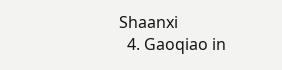Shaanxi
  4. Gaoqiao in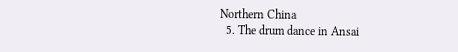Northern China
  5. The drum dance in Ansai